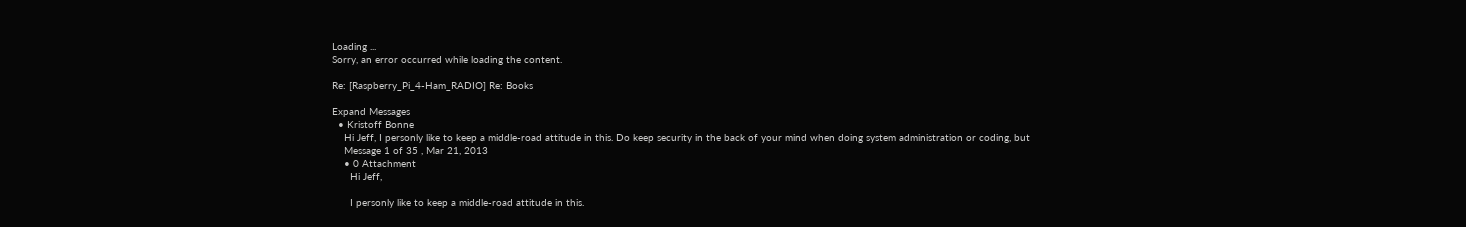Loading ...
Sorry, an error occurred while loading the content.

Re: [Raspberry_Pi_4-Ham_RADIO] Re: Books

Expand Messages
  • Kristoff Bonne
    Hi Jeff, I personly like to keep a middle-road attitude in this. Do keep security in the back of your mind when doing system administration or coding, but
    Message 1 of 35 , Mar 21, 2013
    • 0 Attachment
      Hi Jeff,

      I personly like to keep a middle-road attitude in this.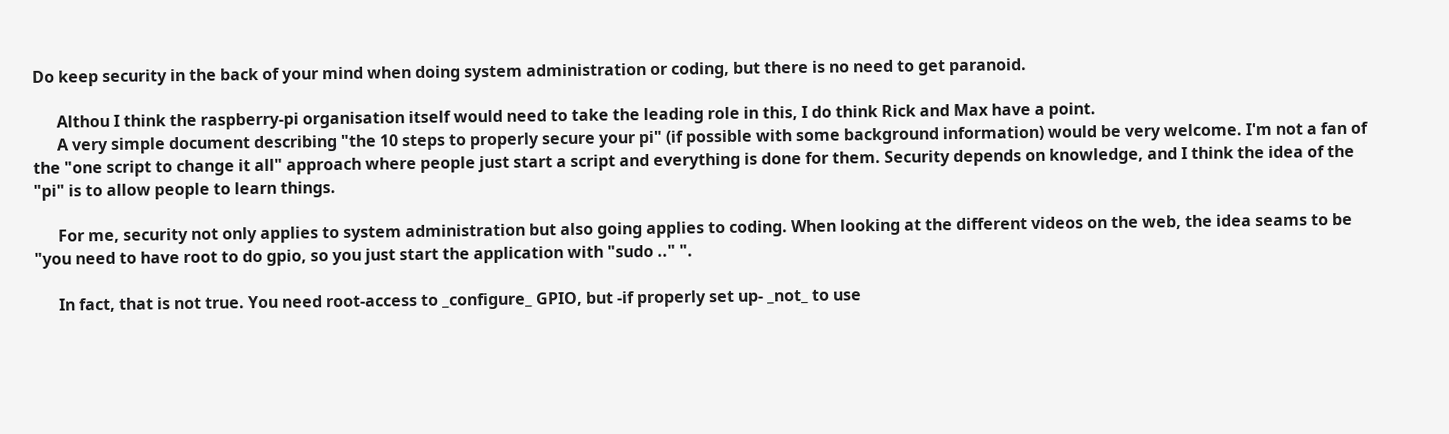Do keep security in the back of your mind when doing system administration or coding, but there is no need to get paranoid.

      Althou I think the raspberry-pi organisation itself would need to take the leading role in this, I do think Rick and Max have a point.
      A very simple document describing "the 10 steps to properly secure your pi" (if possible with some background information) would be very welcome. I'm not a fan of the "one script to change it all" approach where people just start a script and everything is done for them. Security depends on knowledge, and I think the idea of the "pi" is to allow people to learn things.

      For me, security not only applies to system administration but also going applies to coding. When looking at the different videos on the web, the idea seams to be "you need to have root to do gpio, so you just start the application with "sudo .." ".

      In fact, that is not true. You need root-access to _configure_ GPIO, but -if properly set up- _not_ to use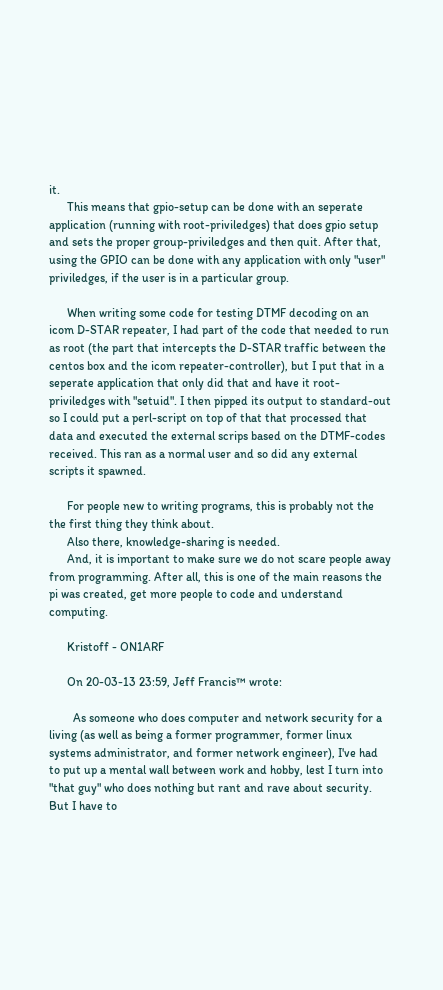it.
      This means that gpio-setup can be done with an seperate application (running with root-priviledges) that does gpio setup and sets the proper group-priviledges and then quit. After that, using the GPIO can be done with any application with only "user" priviledges, if the user is in a particular group.

      When writing some code for testing DTMF decoding on an icom D-STAR repeater, I had part of the code that needed to run as root (the part that intercepts the D-STAR traffic between the centos box and the icom repeater-controller), but I put that in a seperate application that only did that and have it root-priviledges with "setuid". I then pipped its output to standard-out so I could put a perl-script on top of that that processed that data and executed the external scrips based on the DTMF-codes received. This ran as a normal user and so did any external scripts it spawned.

      For people new to writing programs, this is probably not the the first thing they think about.
      Also there, knowledge-sharing is needed.
      And, it is important to make sure we do not scare people away from programming. After all, this is one of the main reasons the pi was created, get more people to code and understand computing.

      Kristoff - ON1ARF

      On 20-03-13 23:59, Jeff Francis™ wrote:

        As someone who does computer and network security for a living (as well as being a former programmer, former linux systems administrator, and former network engineer), I've had to put up a mental wall between work and hobby, lest I turn into "that guy" who does nothing but rant and rave about security.  But I have to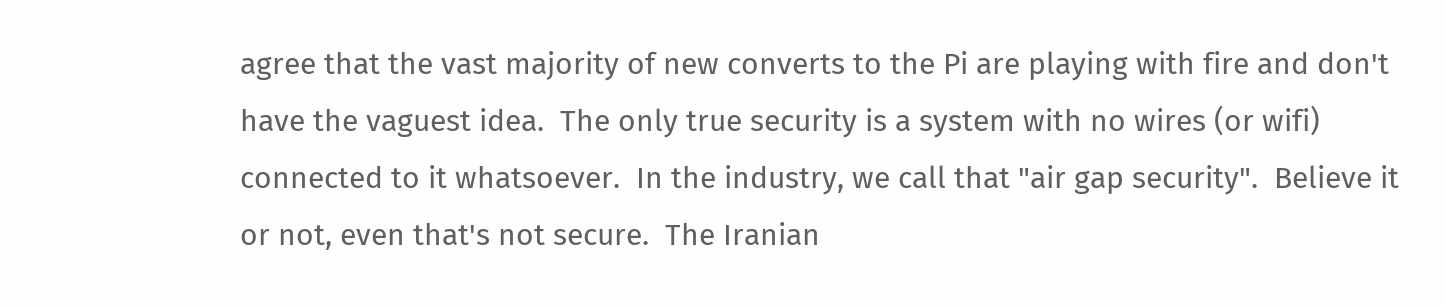agree that the vast majority of new converts to the Pi are playing with fire and don't have the vaguest idea.  The only true security is a system with no wires (or wifi) connected to it whatsoever.  In the industry, we call that "air gap security".  Believe it or not, even that's not secure.  The Iranian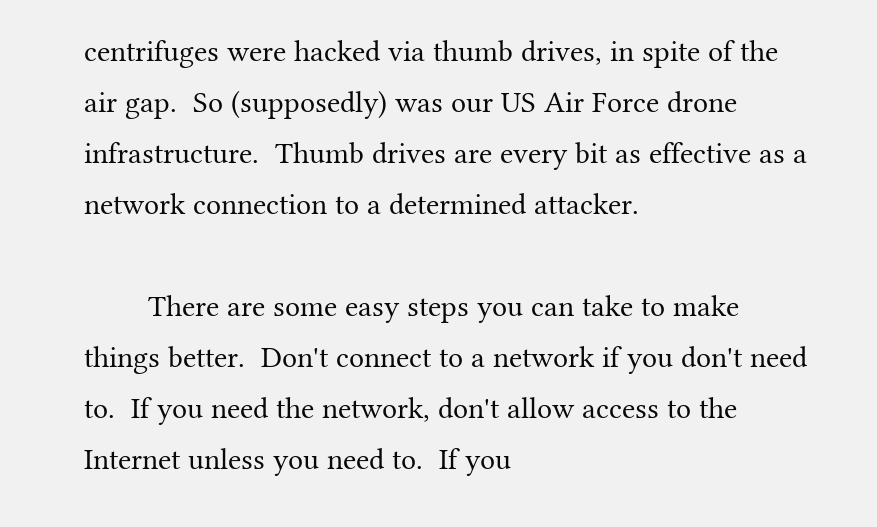centrifuges were hacked via thumb drives, in spite of the air gap.  So (supposedly) was our US Air Force drone infrastructure.  Thumb drives are every bit as effective as a network connection to a determined attacker.

        There are some easy steps you can take to make things better.  Don't connect to a network if you don't need to.  If you need the network, don't allow access to the Internet unless you need to.  If you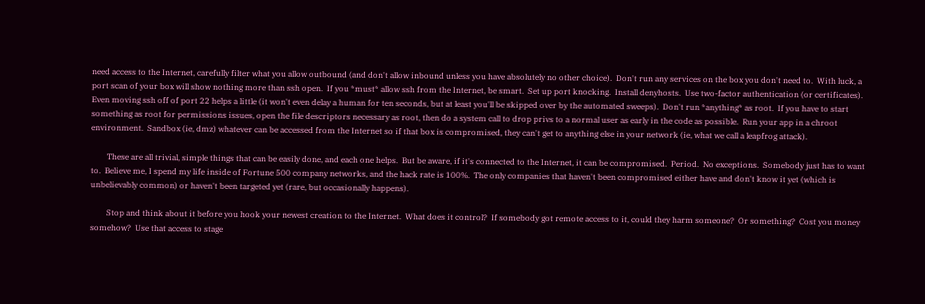need access to the Internet, carefully filter what you allow outbound (and don't allow inbound unless you have absolutely no other choice).  Don't run any services on the box you don't need to.  With luck, a port scan of your box will show nothing more than ssh open.  If you *must* allow ssh from the Internet, be smart.  Set up port knocking.  Install denyhosts.  Use two-factor authentication (or certificates).  Even moving ssh off of port 22 helps a little (it won't even delay a human for ten seconds, but at least you'll be skipped over by the automated sweeps).  Don't run *anything* as root.  If you have to start something as root for permissions issues, open the file descriptors necessary as root, then do a system call to drop privs to a normal user as early in the code as possible.  Run your app in a chroot environment.  Sandbox (ie, dmz) whatever can be accessed from the Internet so if that box is compromised, they can't get to anything else in your network (ie, what we call a leapfrog attack).

        These are all trivial, simple things that can be easily done, and each one helps.  But be aware, if it's connected to the Internet, it can be compromised.  Period.  No exceptions.  Somebody just has to want to.  Believe me, I spend my life inside of Fortune 500 company networks, and the hack rate is 100%.  The only companies that haven't been compromised either have and don't know it yet (which is unbelievably common) or haven't been targeted yet (rare, but occasionally happens).

        Stop and think about it before you hook your newest creation to the Internet.  What does it control?  If somebody got remote access to it, could they harm someone?  Or something?  Cost you money somehow?  Use that access to stage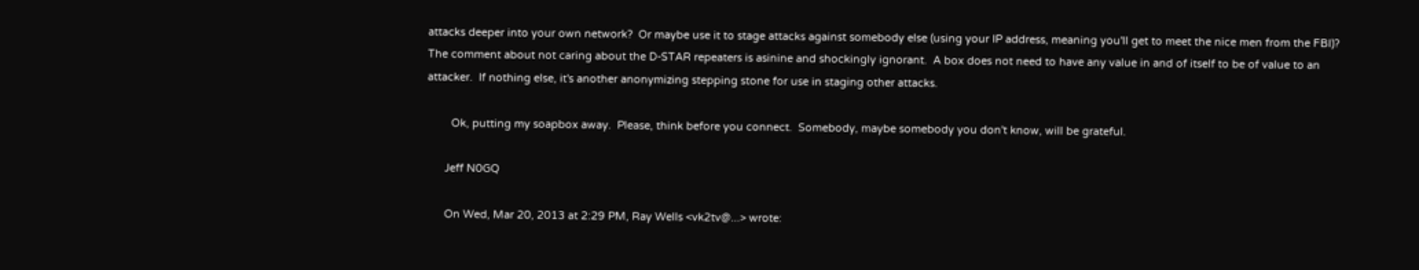attacks deeper into your own network?  Or maybe use it to stage attacks against somebody else (using your IP address, meaning you'll get to meet the nice men from the FBI)?  The comment about not caring about the D-STAR repeaters is asinine and shockingly ignorant.  A box does not need to have any value in and of itself to be of value to an attacker.  If nothing else, it's another anonymizing stepping stone for use in staging other attacks.

        Ok, putting my soapbox away.  Please, think before you connect.  Somebody, maybe somebody you don't know, will be grateful.

      Jeff N0GQ

      On Wed, Mar 20, 2013 at 2:29 PM, Ray Wells <vk2tv@...> wrote: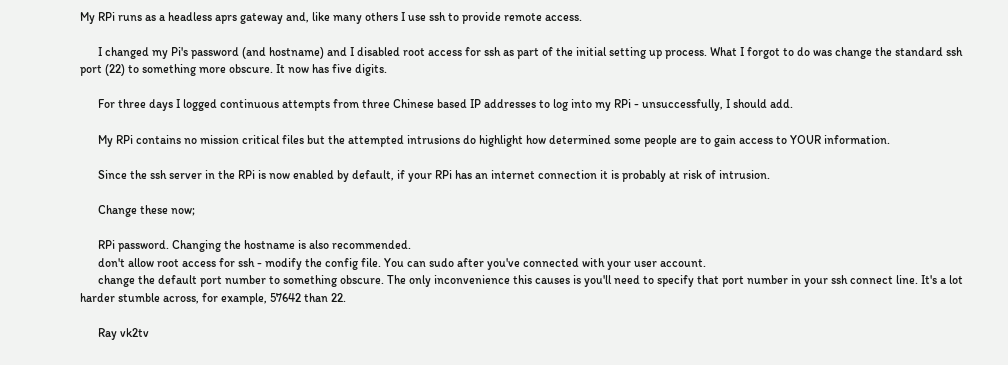My RPi runs as a headless aprs gateway and, like many others I use ssh to provide remote access.

      I changed my Pi's password (and hostname) and I disabled root access for ssh as part of the initial setting up process. What I forgot to do was change the standard ssh port (22) to something more obscure. It now has five digits.

      For three days I logged continuous attempts from three Chinese based IP addresses to log into my RPi - unsuccessfully, I should add.

      My RPi contains no mission critical files but the attempted intrusions do highlight how determined some people are to gain access to YOUR information.

      Since the ssh server in the RPi is now enabled by default, if your RPi has an internet connection it is probably at risk of intrusion.

      Change these now;

      RPi password. Changing the hostname is also recommended.
      don't allow root access for ssh - modify the config file. You can sudo after you've connected with your user account.
      change the default port number to something obscure. The only inconvenience this causes is you'll need to specify that port number in your ssh connect line. It's a lot harder stumble across, for example, 57642 than 22.

      Ray vk2tv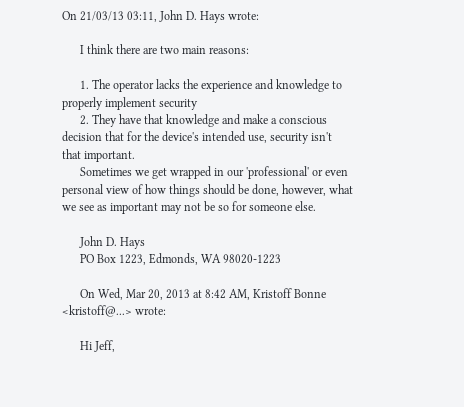On 21/03/13 03:11, John D. Hays wrote:

      I think there are two main reasons:

      1. The operator lacks the experience and knowledge to properly implement security
      2. They have that knowledge and make a conscious decision that for the device's intended use, security isn't that important.
      Sometimes we get wrapped in our 'professional' or even personal view of how things should be done, however, what we see as important may not be so for someone else.

      John D. Hays
      PO Box 1223, Edmonds, WA 98020-1223

      On Wed, Mar 20, 2013 at 8:42 AM, Kristoff Bonne <kristoff@...> wrote:

      Hi Jeff,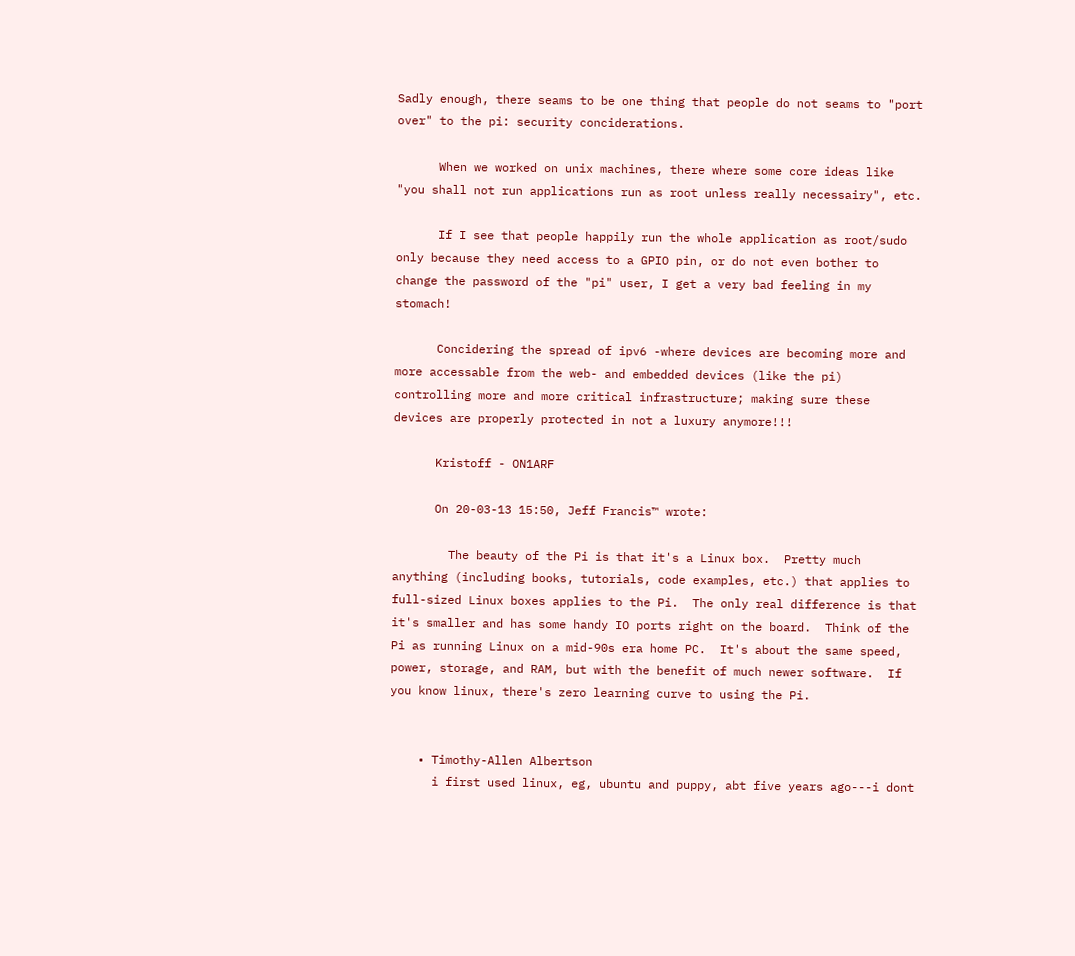Sadly enough, there seams to be one thing that people do not seams to "port over" to the pi: security conciderations.

      When we worked on unix machines, there where some core ideas like "you shall not run applications run as root unless really necessairy", etc.

      If I see that people happily run the whole application as root/sudo only because they need access to a GPIO pin, or do not even bother to change the password of the "pi" user, I get a very bad feeling in my stomach!

      Concidering the spread of ipv6 -where devices are becoming more and more accessable from the web- and embedded devices (like the pi) controlling more and more critical infrastructure; making sure these devices are properly protected in not a luxury anymore!!!

      Kristoff - ON1ARF

      On 20-03-13 15:50, Jeff Francis™ wrote:

        The beauty of the Pi is that it's a Linux box.  Pretty much anything (including books, tutorials, code examples, etc.) that applies to full-sized Linux boxes applies to the Pi.  The only real difference is that it's smaller and has some handy IO ports right on the board.  Think of the Pi as running Linux on a mid-90s era home PC.  It's about the same speed, power, storage, and RAM, but with the benefit of much newer software.  If you know linux, there's zero learning curve to using the Pi.


    • Timothy-Allen Albertson
      i first used linux, eg, ubuntu and puppy, abt five years ago---i dont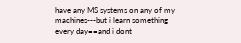have any MS systems on any of my machines---but i learn something every day==and i dont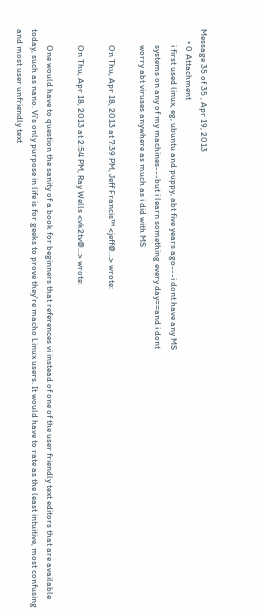Message 35 of 35 , Apr 19, 2013
      • 0 Attachment
        i first used linux, eg, ubuntu and puppy, abt five years ago---i dont have any MS
        systems on any of my machines---but i learn something every day==and i dont
        worry abt viruses anywhere as much as i did with MS

        On Thu, Apr 18, 2013 at 7:39 PM, Jeff Francis™ <jeff@...> wrote:

        On Thu, Apr 18, 2013 at 2:54 PM, Ray Wells <vk2tv@...> wrote:

        One would have to question the sanity of a book for beginners that references vi instead of one of the user friendly text editors that are available today, such as nano. Vi's only purpose in life is for geeks to prove they're macho Linux users. It would have to rate as the least intuitive, most confusing and most user unfriendly text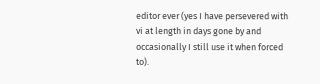editor ever (yes I have persevered with vi at length in days gone by and occasionally I still use it when forced to).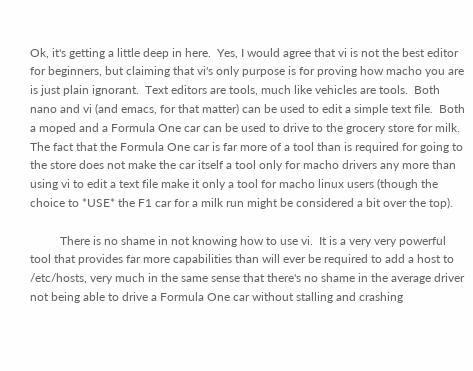Ok, it's getting a little deep in here.  Yes, I would agree that vi is not the best editor for beginners, but claiming that vi's only purpose is for proving how macho you are is just plain ignorant.  Text editors are tools, much like vehicles are tools.  Both nano and vi (and emacs, for that matter) can be used to edit a simple text file.  Both a moped and a Formula One car can be used to drive to the grocery store for milk.  The fact that the Formula One car is far more of a tool than is required for going to the store does not make the car itself a tool only for macho drivers any more than using vi to edit a text file make it only a tool for macho linux users (though the choice to *USE* the F1 car for a milk run might be considered a bit over the top).

          There is no shame in not knowing how to use vi.  It is a very very powerful tool that provides far more capabilities than will ever be required to add a host to /etc/hosts, very much in the same sense that there's no shame in the average driver not being able to drive a Formula One car without stalling and crashing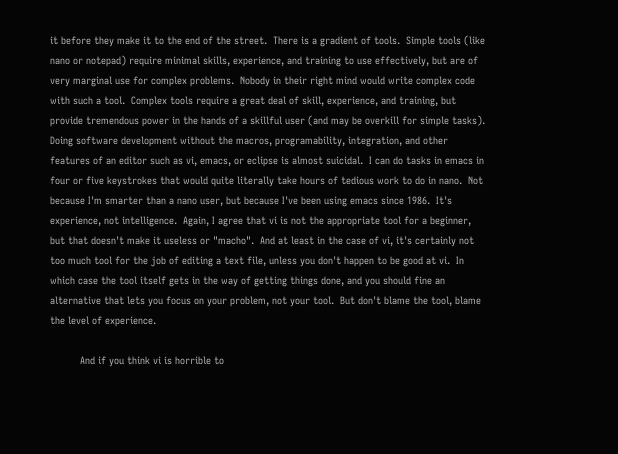it before they make it to the end of the street.  There is a gradient of tools.  Simple tools (like nano or notepad) require minimal skills, experience, and training to use effectively, but are of very marginal use for complex problems.  Nobody in their right mind would write complex code with such a tool.  Complex tools require a great deal of skill, experience, and training, but provide tremendous power in the hands of a skillful user (and may be overkill for simple tasks).  Doing software development without the macros, programability, integration, and other features of an editor such as vi, emacs, or eclipse is almost suicidal.  I can do tasks in emacs in four or five keystrokes that would quite literally take hours of tedious work to do in nano.  Not because I'm smarter than a nano user, but because I've been using emacs since 1986.  It's experience, not intelligence.  Again, I agree that vi is not the appropriate tool for a beginner, but that doesn't make it useless or "macho".  And at least in the case of vi, it's certainly not too much tool for the job of editing a text file, unless you don't happen to be good at vi.  In which case the tool itself gets in the way of getting things done, and you should fine an alternative that lets you focus on your problem, not your tool.  But don't blame the tool, blame the level of experience.

          And if you think vi is horrible to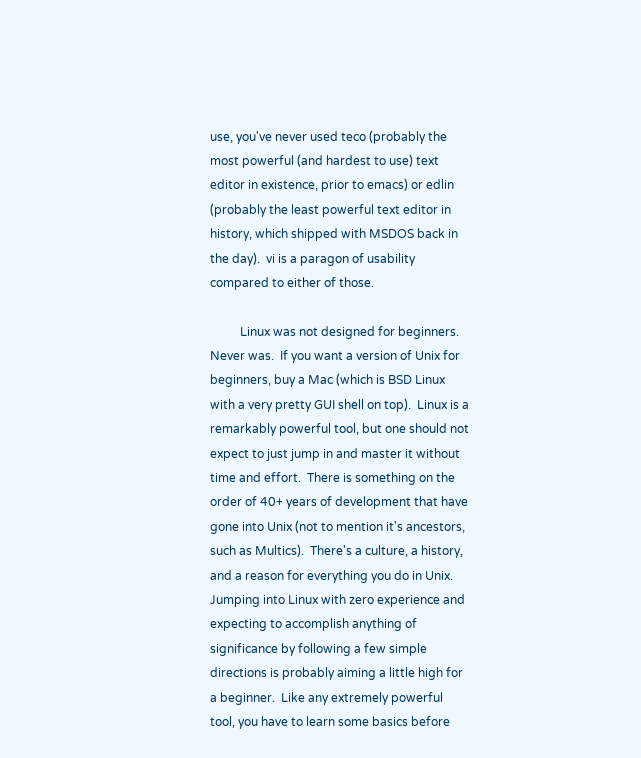use, you've never used teco (probably the most powerful (and hardest to use) text editor in existence, prior to emacs) or edlin (probably the least powerful text editor in history, which shipped with MSDOS back in the day).  vi is a paragon of usability compared to either of those.

          Linux was not designed for beginners.  Never was.  If you want a version of Unix for beginners, buy a Mac (which is BSD Linux with a very pretty GUI shell on top).  Linux is a remarkably powerful tool, but one should not expect to just jump in and master it without time and effort.  There is something on the order of 40+ years of development that have gone into Unix (not to mention it's ancestors, such as Multics).  There's a culture, a history, and a reason for everything you do in Unix.  Jumping into Linux with zero experience and expecting to accomplish anything of significance by following a few simple directions is probably aiming a little high for a beginner.  Like any extremely powerful tool, you have to learn some basics before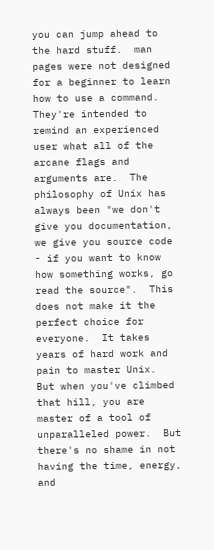you can jump ahead to the hard stuff.  man pages were not designed for a beginner to learn how to use a command.  They're intended to remind an experienced user what all of the arcane flags and arguments are.  The philosophy of Unix has always been "we don't give you documentation, we give you source code - if you want to know how something works, go read the source".  This does not make it the perfect choice for everyone.  It takes years of hard work and pain to master Unix.  But when you've climbed that hill, you are master of a tool of unparalleled power.  But there's no shame in not having the time, energy, and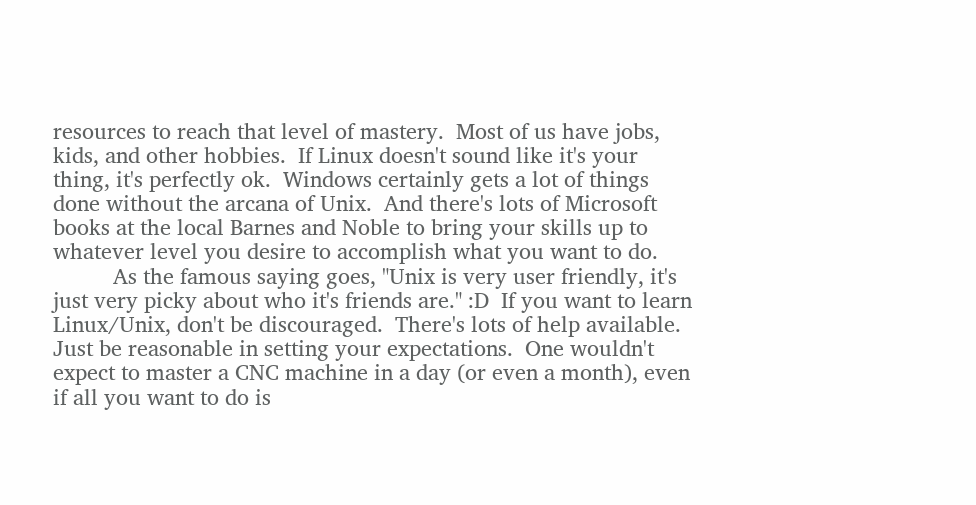resources to reach that level of mastery.  Most of us have jobs, kids, and other hobbies.  If Linux doesn't sound like it's your thing, it's perfectly ok.  Windows certainly gets a lot of things done without the arcana of Unix.  And there's lots of Microsoft books at the local Barnes and Noble to bring your skills up to whatever level you desire to accomplish what you want to do.
          As the famous saying goes, "Unix is very user friendly, it's just very picky about who it's friends are." :D  If you want to learn Linux/Unix, don't be discouraged.  There's lots of help available.  Just be reasonable in setting your expectations.  One wouldn't expect to master a CNC machine in a day (or even a month), even if all you want to do is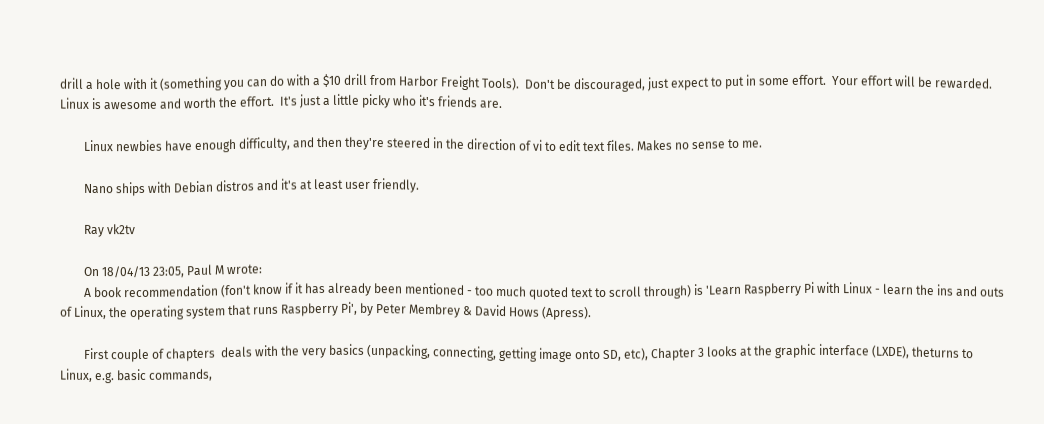drill a hole with it (something you can do with a $10 drill from Harbor Freight Tools).  Don't be discouraged, just expect to put in some effort.  Your effort will be rewarded.  Linux is awesome and worth the effort.  It's just a little picky who it's friends are.

        Linux newbies have enough difficulty, and then they're steered in the direction of vi to edit text files. Makes no sense to me.

        Nano ships with Debian distros and it's at least user friendly.

        Ray vk2tv

        On 18/04/13 23:05, Paul M wrote:
        A book recommendation (fon't know if it has already been mentioned - too much quoted text to scroll through) is 'Learn Raspberry Pi with Linux - learn the ins and outs of Linux, the operating system that runs Raspberry Pi', by Peter Membrey & David Hows (Apress).

        First couple of chapters  deals with the very basics (unpacking, connecting, getting image onto SD, etc), Chapter 3 looks at the graphic interface (LXDE), theturns to Linux, e.g. basic commands,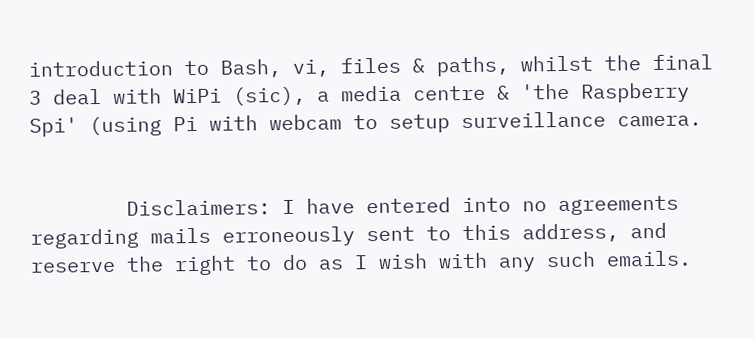introduction to Bash, vi, files & paths, whilst the final 3 deal with WiPi (sic), a media centre & 'the Raspberry Spi' (using Pi with webcam to setup surveillance camera.


        Disclaimers: I have entered into no agreements regarding mails erroneously sent to this address, and reserve the right to do as I wish with any such emails.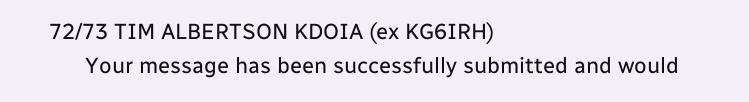72/73 TIM ALBERTSON KDOIA (ex KG6IRH)
      Your message has been successfully submitted and would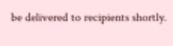be delivered to recipients shortly.